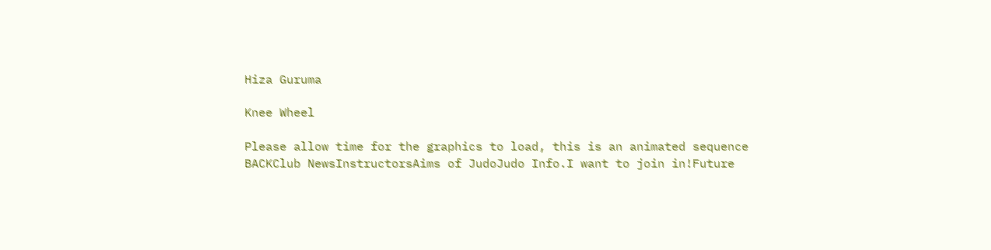Hiza Guruma

Knee Wheel

Please allow time for the graphics to load, this is an animated sequence
BACKClub NewsInstructorsAims of JudoJudo Info.I want to join in!Future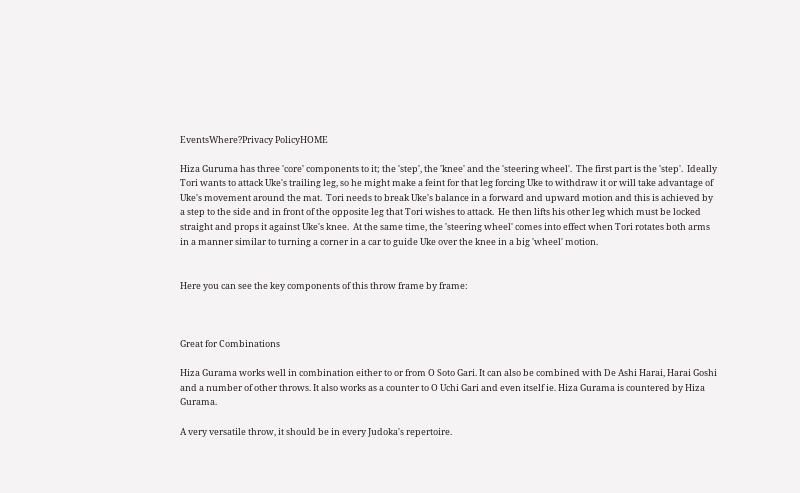EventsWhere?Privacy PolicyHOME

Hiza Guruma has three 'core' components to it; the 'step', the 'knee' and the 'steering wheel'.  The first part is the 'step'.  Ideally Tori wants to attack Uke's trailing leg, so he might make a feint for that leg forcing Uke to withdraw it or will take advantage of Uke's movement around the mat.  Tori needs to break Uke's balance in a forward and upward motion and this is achieved by a step to the side and in front of the opposite leg that Tori wishes to attack.  He then lifts his other leg which must be locked straight and props it against Uke's knee.  At the same time, the 'steering wheel' comes into effect when Tori rotates both arms in a manner similar to turning a corner in a car to guide Uke over the knee in a big 'wheel' motion.


Here you can see the key components of this throw frame by frame:



Great for Combinations

Hiza Gurama works well in combination either to or from O Soto Gari. It can also be combined with De Ashi Harai, Harai Goshi and a number of other throws. It also works as a counter to O Uchi Gari and even itself ie. Hiza Gurama is countered by Hiza Gurama.

A very versatile throw, it should be in every Judoka's repertoire.